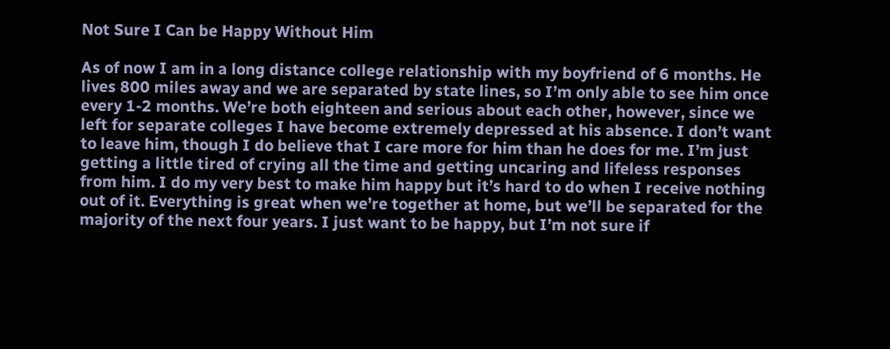Not Sure I Can be Happy Without Him

As of now I am in a long distance college relationship with my boyfriend of 6 months. He lives 800 miles away and we are separated by state lines, so I’m only able to see him once every 1-2 months. We’re both eighteen and serious about each other, however, since we left for separate colleges I have become extremely depressed at his absence. I don’t want to leave him, though I do believe that I care more for him than he does for me. I’m just getting a little tired of crying all the time and getting uncaring and lifeless responses from him. I do my very best to make him happy but it’s hard to do when I receive nothing out of it. Everything is great when we’re together at home, but we’ll be separated for the majority of the next four years. I just want to be happy, but I’m not sure if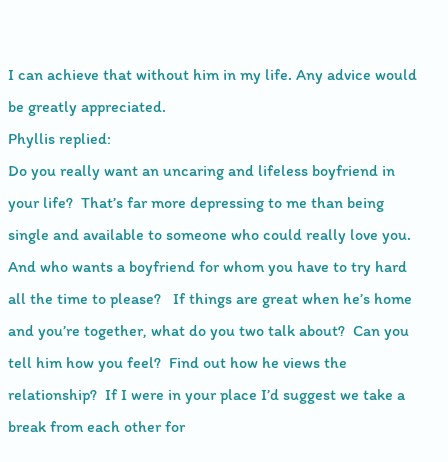I can achieve that without him in my life. Any advice would be greatly appreciated.
Phyllis replied:
Do you really want an uncaring and lifeless boyfriend in your life?  That’s far more depressing to me than being single and available to someone who could really love you.  And who wants a boyfriend for whom you have to try hard all the time to please?   If things are great when he’s home and you’re together, what do you two talk about?  Can you tell him how you feel?  Find out how he views the relationship?  If I were in your place I’d suggest we take a break from each other for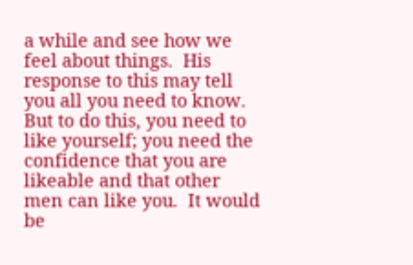a while and see how we feel about things.  His response to this may tell you all you need to know.  But to do this, you need to like yourself; you need the confidence that you are likeable and that other men can like you.  It would be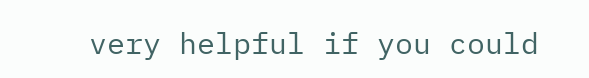very helpful if you could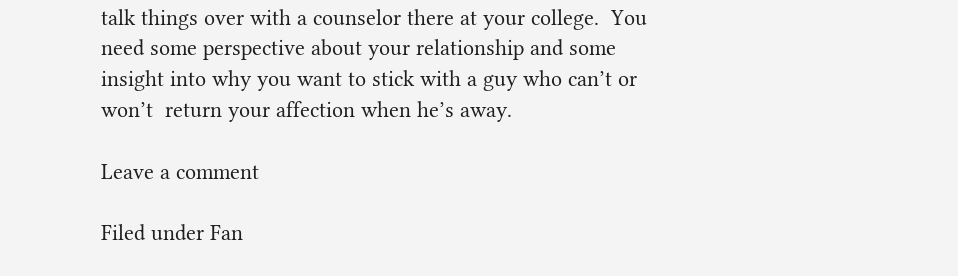talk things over with a counselor there at your college.  You need some perspective about your relationship and some insight into why you want to stick with a guy who can’t or won’t  return your affection when he’s away.

Leave a comment

Filed under Fan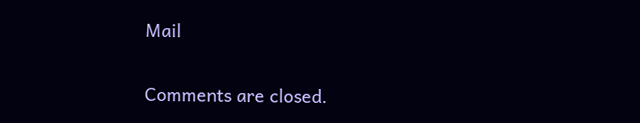Mail

Comments are closed.